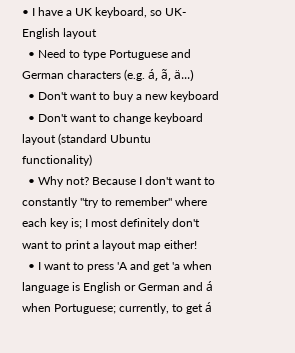• I have a UK keyboard, so UK-English layout
  • Need to type Portuguese and German characters (e.g. á, ã, ä...)
  • Don't want to buy a new keyboard
  • Don't want to change keyboard layout (standard Ubuntu functionality)
  • Why not? Because I don't want to constantly "try to remember" where each key is; I most definitely don't want to print a layout map either!
  • I want to press 'A and get 'a when language is English or German and á when Portuguese; currently, to get á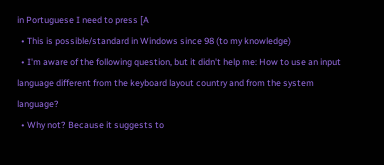in Portuguese I need to press [A
  • This is possible/standard in Windows since 98 (to my knowledge)
  • I'm aware of the following question, but it didn't help me: How to use an input language different from the keyboard layout country and from the system language?
  • Why not? Because it suggests to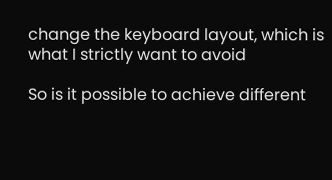change the keyboard layout, which is what I strictly want to avoid

So is it possible to achieve different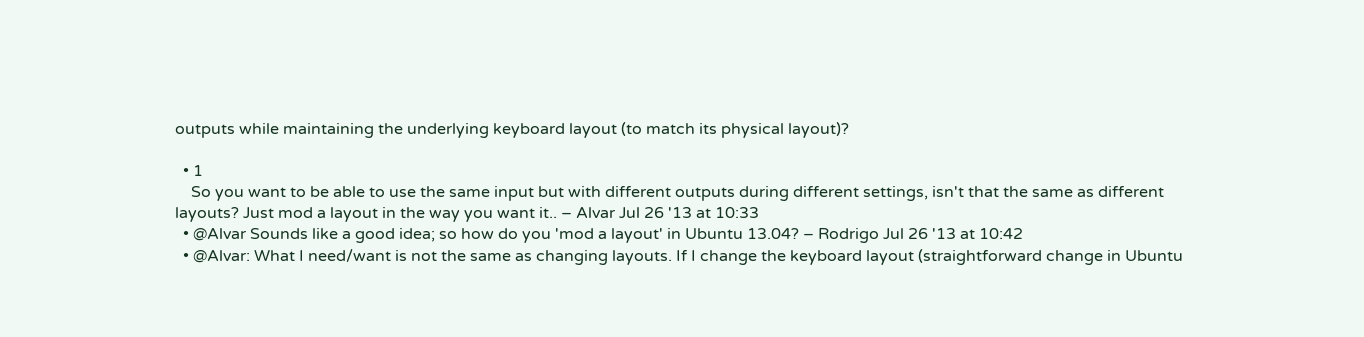outputs while maintaining the underlying keyboard layout (to match its physical layout)?

  • 1
    So you want to be able to use the same input but with different outputs during different settings, isn't that the same as different layouts? Just mod a layout in the way you want it.. – Alvar Jul 26 '13 at 10:33
  • @Alvar Sounds like a good idea; so how do you 'mod a layout' in Ubuntu 13.04? – Rodrigo Jul 26 '13 at 10:42
  • @Alvar: What I need/want is not the same as changing layouts. If I change the keyboard layout (straightforward change in Ubuntu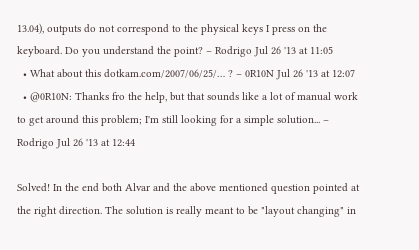13.04), outputs do not correspond to the physical keys I press on the keyboard. Do you understand the point? – Rodrigo Jul 26 '13 at 11:05
  • What about this dotkam.com/2007/06/25/… ? – 0R10N Jul 26 '13 at 12:07
  • @0R10N: Thanks fro the help, but that sounds like a lot of manual work to get around this problem; I'm still looking for a simple solution... – Rodrigo Jul 26 '13 at 12:44

Solved! In the end both Alvar and the above mentioned question pointed at the right direction. The solution is really meant to be "layout changing" in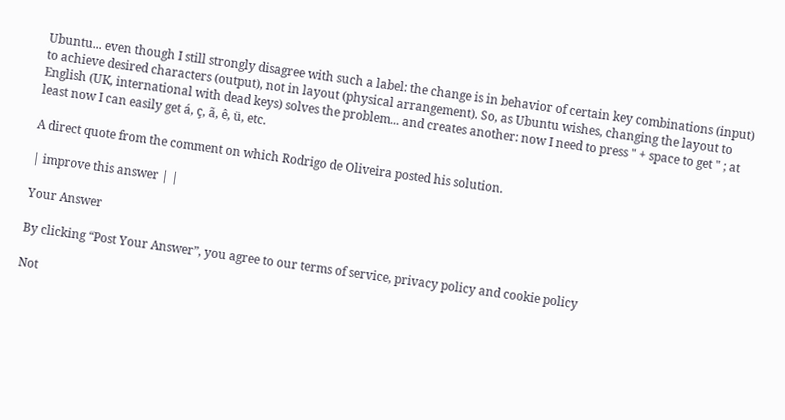Ubuntu... even though I still strongly disagree with such a label: the change is in behavior of certain key combinations (input) to achieve desired characters (output), not in layout (physical arrangement). So, as Ubuntu wishes, changing the layout to English (UK, international with dead keys) solves the problem... and creates another: now I need to press " + space to get " ; at least now I can easily get á, ç, ã, ê, ü, etc.

A direct quote from the comment on which Rodrigo de Oliveira posted his solution.

| improve this answer | |

Your Answer

By clicking “Post Your Answer”, you agree to our terms of service, privacy policy and cookie policy

Not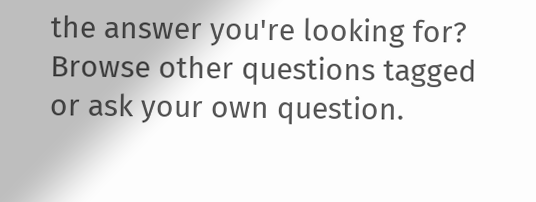the answer you're looking for? Browse other questions tagged or ask your own question.